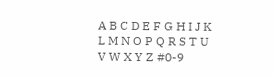A B C D E F G H I J K L M N O P Q R S T U V W X Y Z #0-9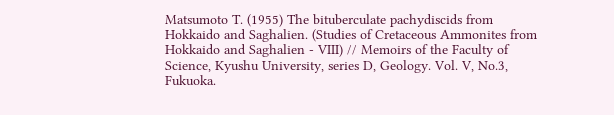Matsumoto T. (1955) The bituberculate pachydiscids from Hokkaido and Saghalien. (Studies of Cretaceous Ammonites from Hokkaido and Saghalien - VIII) // Memoirs of the Faculty of Science, Kyushu University, series D, Geology. Vol. V, No.3, Fukuoka.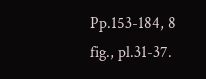Pp.153-184, 8 fig., pl.31-37.